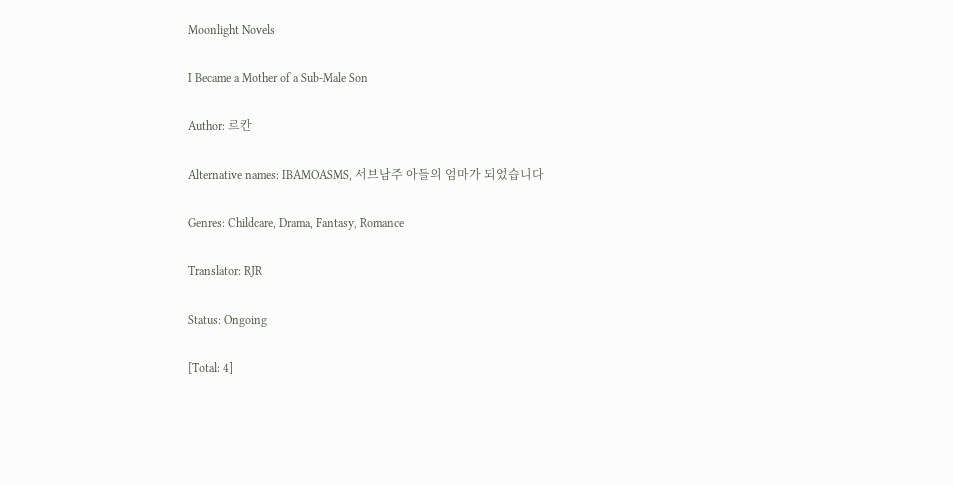Moonlight Novels

I Became a Mother of a Sub-Male Son

Author: 르칸

Alternative names: IBAMOASMS, 서브남주 아들의 엄마가 되었습니다

Genres: Childcare, Drama, Fantasy, Romance

Translator: RJR

Status: Ongoing

[Total: 4]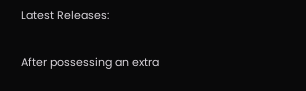Latest Releases:

After possessing an extra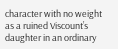character with no weight as a ruined Viscount’s daughter in an ordinary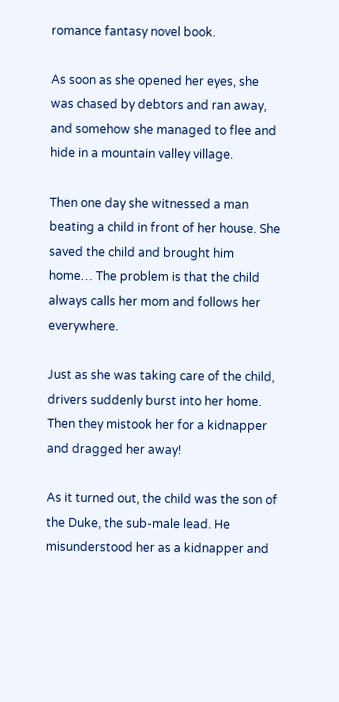romance fantasy novel book.

As soon as she opened her eyes, she was chased by debtors and ran away, and somehow she managed to flee and hide in a mountain valley village.

Then one day she witnessed a man beating a child in front of her house. She saved the child and brought him home… The problem is that the child always calls her mom and follows her everywhere.

Just as she was taking care of the child, drivers suddenly burst into her home. Then they mistook her for a kidnapper and dragged her away!

As it turned out, the child was the son of the Duke, the sub-male lead. He misunderstood her as a kidnapper and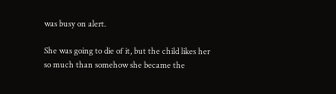was busy on alert.

She was going to die of it, but the child likes her so much than somehow she became the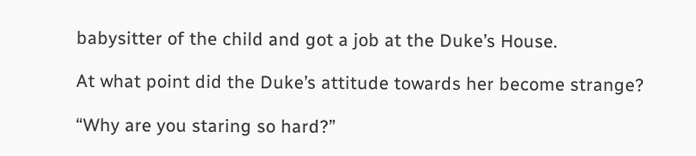babysitter of the child and got a job at the Duke’s House.

At what point did the Duke’s attitude towards her become strange?

“Why are you staring so hard?”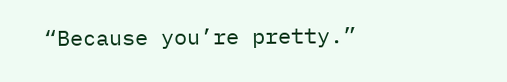“Because you’re pretty.”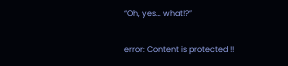“Oh, yes… what!?”

error: Content is protected !!